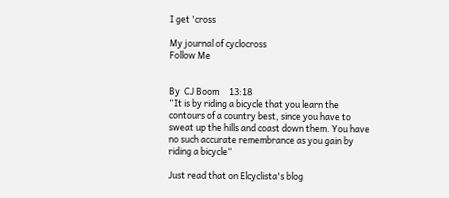I get 'cross

My journal of cyclocross
Follow Me


By  CJ Boom     13:18
“It is by riding a bicycle that you learn the contours of a country best, since you have to sweat up the hills and coast down them. You have no such accurate remembrance as you gain by riding a bicycle“

Just read that on Elcyclista's blog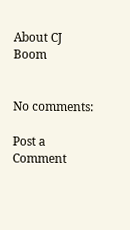About CJ Boom


No comments:

Post a Comment